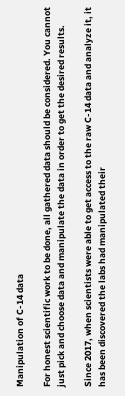Manipulation of C-14 data

For honest scientific work to be done, all gathered data should be considered. You cannot just pick and choose data and manipulate the data in order to get the desired results.

Since 2017, when scientists were able to get access to the raw C-14 data and analyze it, it has been discovered the labs had manipulated their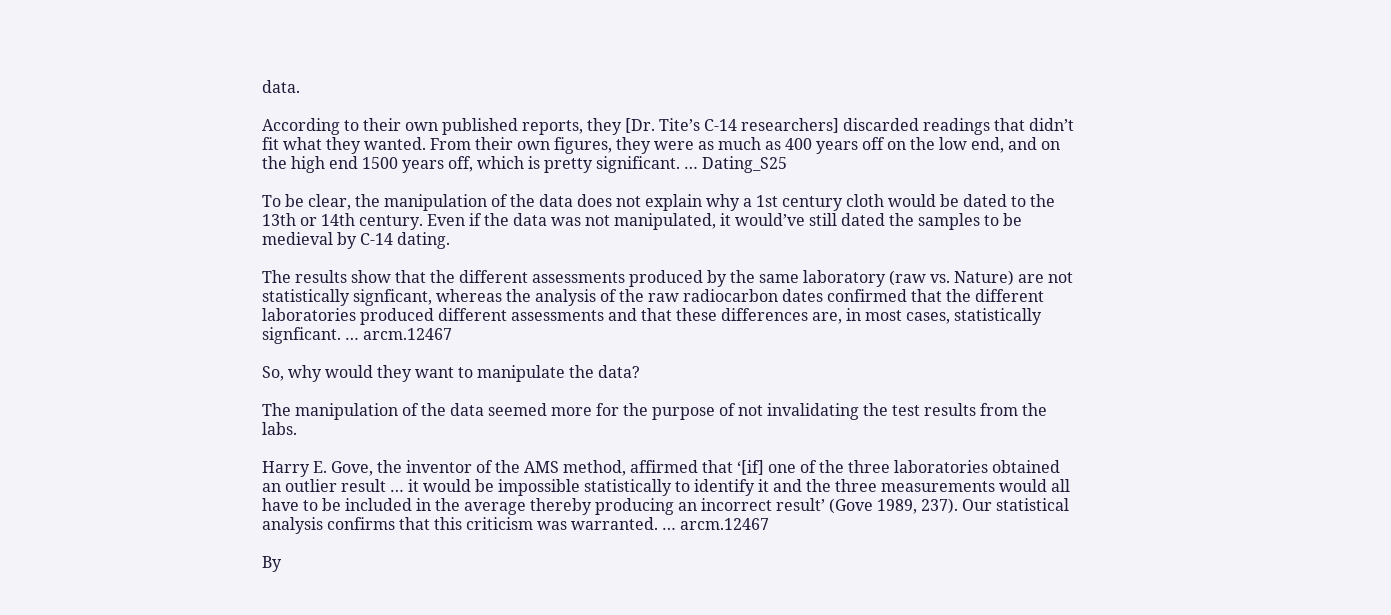data.

According to their own published reports, they [Dr. Tite’s C-14 researchers] discarded readings that didn’t fit what they wanted. From their own figures, they were as much as 400 years off on the low end, and on the high end 1500 years off, which is pretty significant. … Dating_S25

To be clear, the manipulation of the data does not explain why a 1st century cloth would be dated to the 13th or 14th century. Even if the data was not manipulated, it would’ve still dated the samples to be medieval by C-14 dating.

The results show that the different assessments produced by the same laboratory (raw vs. Nature) are not statistically signficant, whereas the analysis of the raw radiocarbon dates confirmed that the different laboratories produced different assessments and that these differences are, in most cases, statistically signficant. … arcm.12467

So, why would they want to manipulate the data?

The manipulation of the data seemed more for the purpose of not invalidating the test results from the labs.

Harry E. Gove, the inventor of the AMS method, affirmed that ‘[if] one of the three laboratories obtained an outlier result … it would be impossible statistically to identify it and the three measurements would all have to be included in the average thereby producing an incorrect result’ (Gove 1989, 237). Our statistical analysis confirms that this criticism was warranted. … arcm.12467

By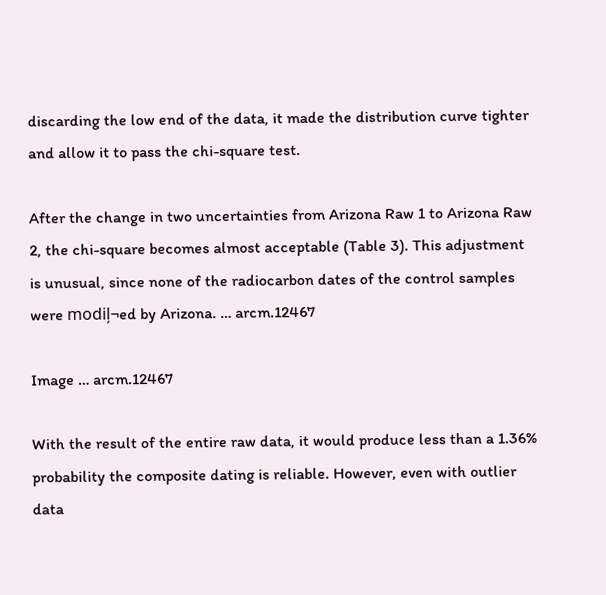discarding the low end of the data, it made the distribution curve tighter and allow it to pass the chi-square test.

After the change in two uncertainties from Arizona Raw 1 to Arizona Raw 2, the chi-square becomes almost acceptable (Table 3). This adjustment is unusual, since none of the radiocarbon dates of the control samples were modiļ¬ed by Arizona. … arcm.12467

Image … arcm.12467

With the result of the entire raw data, it would produce less than a 1.36% probability the composite dating is reliable. However, even with outlier data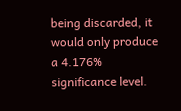being discarded, it would only produce a 4.176% significance level.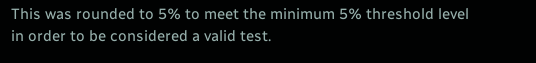This was rounded to 5% to meet the minimum 5% threshold level in order to be considered a valid test.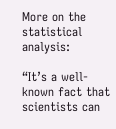More on the statistical analysis:

“It’s a well-known fact that scientists can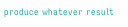produce whatever result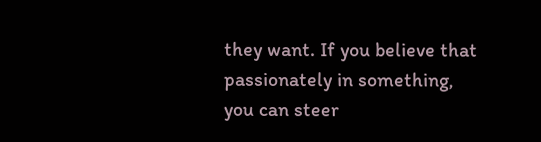they want. If you believe that passionately in something, you can steer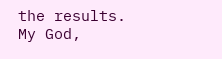the results. My God,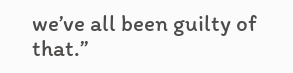we’ve all been guilty of that.”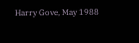Harry Gove, May 1988